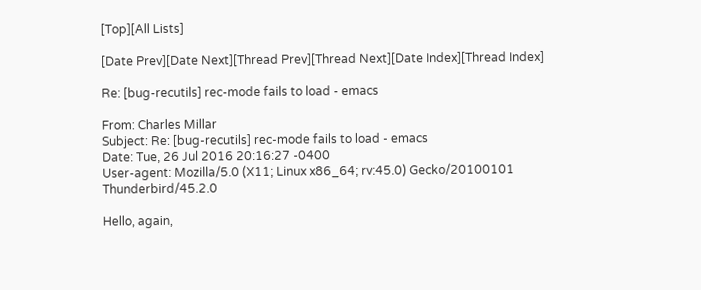[Top][All Lists]

[Date Prev][Date Next][Thread Prev][Thread Next][Date Index][Thread Index]

Re: [bug-recutils] rec-mode fails to load - emacs

From: Charles Millar
Subject: Re: [bug-recutils] rec-mode fails to load - emacs
Date: Tue, 26 Jul 2016 20:16:27 -0400
User-agent: Mozilla/5.0 (X11; Linux x86_64; rv:45.0) Gecko/20100101 Thunderbird/45.2.0

Hello, again,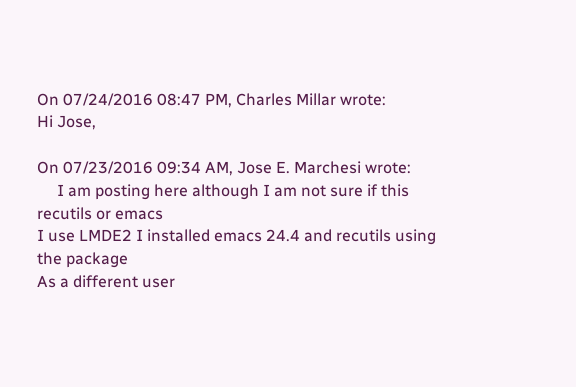On 07/24/2016 08:47 PM, Charles Millar wrote:
Hi Jose,

On 07/23/2016 09:34 AM, Jose E. Marchesi wrote:
     I am posting here although I am not sure if this recutils or emacs
I use LMDE2 I installed emacs 24.4 and recutils using the package
As a different user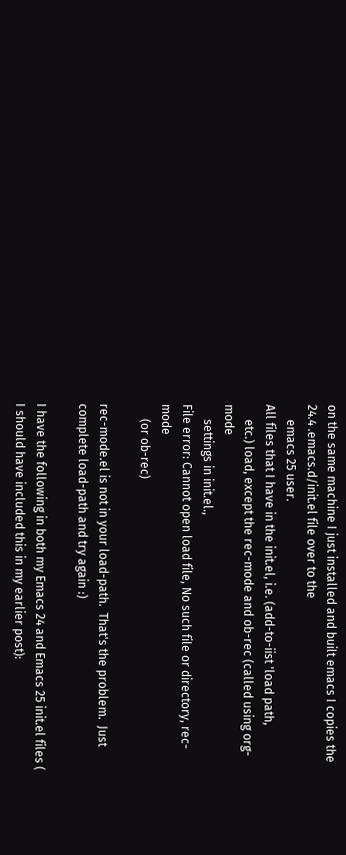on the same machine I just installed and built emacs I copies the 24.4 .emacs.d/init.el file over to the
     emacs 25 user.
All files that I have in the init.el, i.e. (add-to-iist 'load path,
     etc.) load, except the rec-mode and ob-rec (called using org-mode
     settings in init.el.,
File error: Cannot open load file, No such file or directory, rec-mode
     (or ob-rec)

rec-mode.el is not in your load-path.  That's the problem.  Just
complete load-path and try again :)

I have the following in both my Emacs 24 and Emacs 25 init.el files ( I should have included this in my earlier post):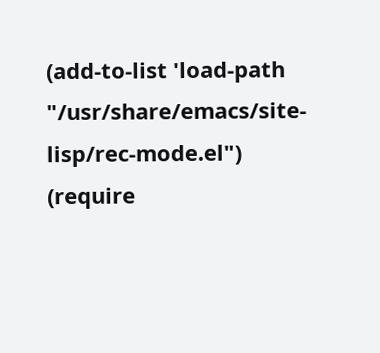(add-to-list 'load-path "/usr/share/emacs/site-lisp/rec-mode.el")
(require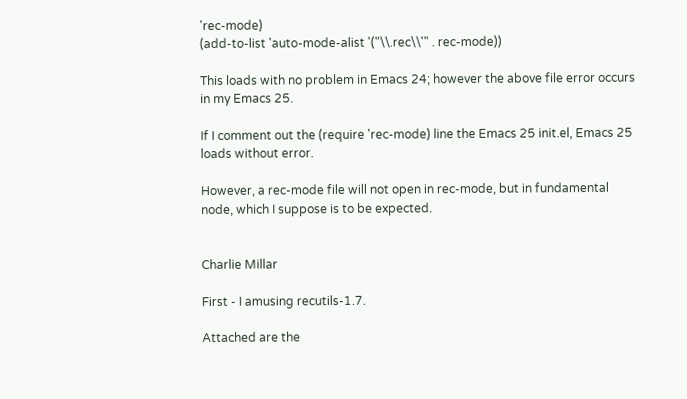'rec-mode)
(add-to-list 'auto-mode-alist '("\\.rec\\'" . rec-mode))

This loads with no problem in Emacs 24; however the above file error occurs in my Emacs 25.

If I comment out the (require 'rec-mode) line the Emacs 25 init.el, Emacs 25 loads without error.

However, a rec-mode file will not open in rec-mode, but in fundamental node, which I suppose is to be expected.


Charlie Millar

First - I amusing recutils-1.7.

Attached are the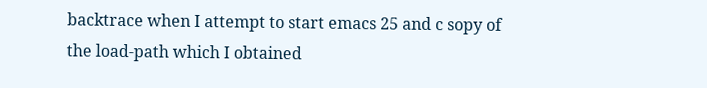backtrace when I attempt to start emacs 25 and c sopy of the load-path which I obtained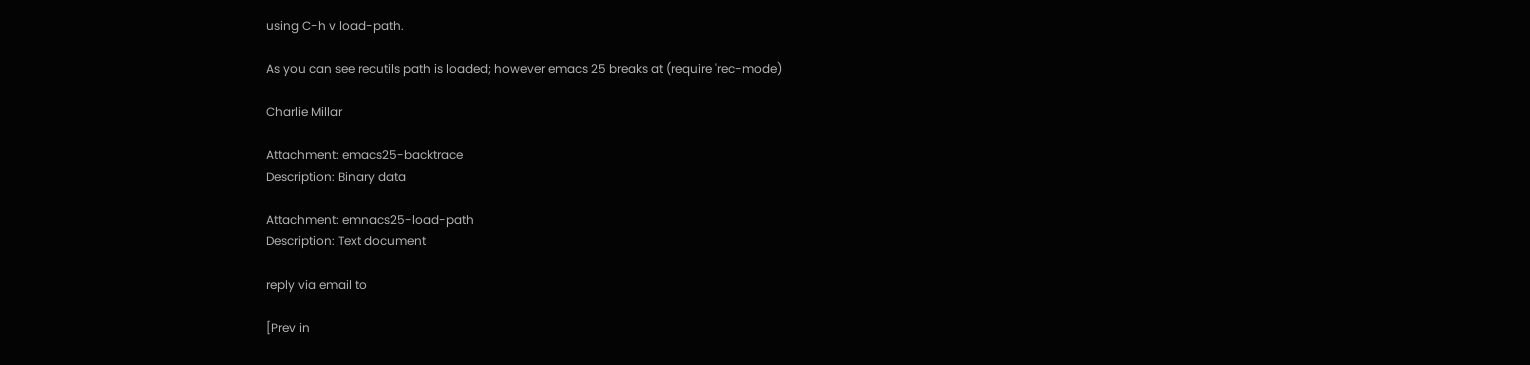using C-h v load-path.

As you can see recutils path is loaded; however emacs 25 breaks at (require 'rec-mode)

Charlie Millar

Attachment: emacs25-backtrace
Description: Binary data

Attachment: emnacs25-load-path
Description: Text document

reply via email to

[Prev in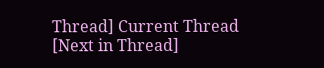Thread] Current Thread [Next in Thread]